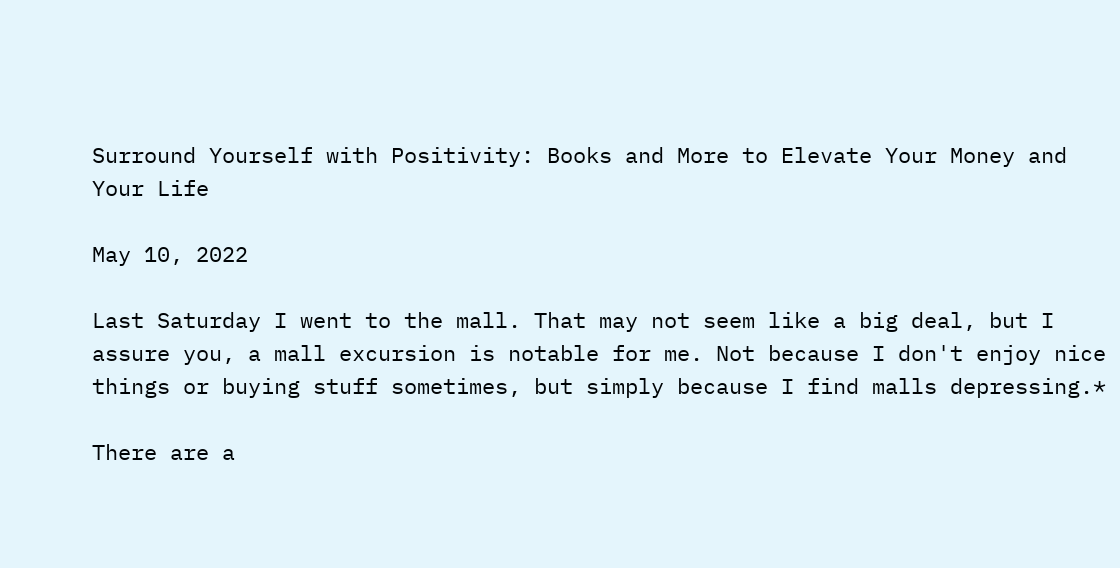Surround Yourself with Positivity: Books and More to Elevate Your Money and Your Life

May 10, 2022

Last Saturday I went to the mall. That may not seem like a big deal, but I assure you, a mall excursion is notable for me. Not because I don't enjoy nice things or buying stuff sometimes, but simply because I find malls depressing.*

There are a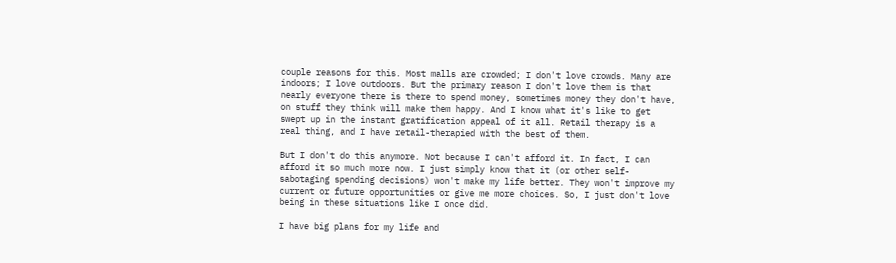couple reasons for this. Most malls are crowded; I don't love crowds. Many are indoors; I love outdoors. But the primary reason I don't love them is that nearly everyone there is there to spend money, sometimes money they don't have, on stuff they think will make them happy. And I know what it's like to get swept up in the instant gratification appeal of it all. Retail therapy is a real thing, and I have retail-therapied with the best of them.

But I don't do this anymore. Not because I can't afford it. In fact, I can afford it so much more now. I just simply know that it (or other self-sabotaging spending decisions) won't make my life better. They won't improve my current or future opportunities or give me more choices. So, I just don't love being in these situations like I once did.

I have big plans for my life and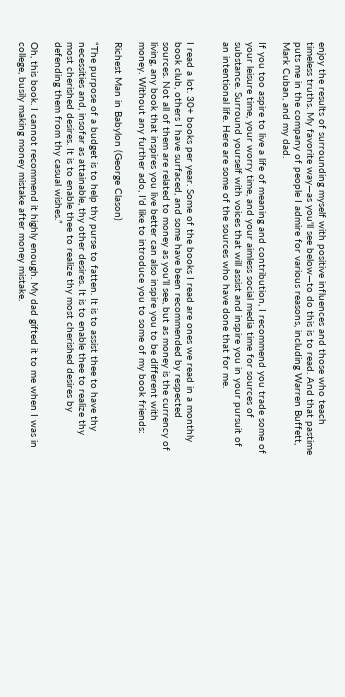enjoy the results of surrounding myself with positive influences and those who teach timeless truths. My favorite way—as you'll see below—to do this is to read. And that pastime puts me in the company of people I admire for various reasons, including Warren Buffett, Mark Cuban, and my dad.

If you too aspire to live a life of meaning and contribution, I recommend you trade some of your leisure time, your worry time, and your aimless social media time for sources of substance. Surround yourself with voices that will assist and inspire you in your pursuit of an intentional life. Here are some of the sources who have done that for me.


I read a lot. 30+ books per year. Some of the books I read are ones we read in a monthly book club, others I have surfaced, and some have been recommended by respected sources. Not all of them are related to money as you’ll see, but as money is the currency of living, any book that inspires you live better can also inspire you to be different with money. Without any further ado, I'd like to introduce you to some of my book friends:

Richest Man in Babylon (George Clason)

“The purpose of a budget is to help thy purse to fatten. It is to assist thee to have thy necessities and, insofar as attainable, thy other desires. It is to enable thee to realize thy most cherished desires. It is to enable thee to realize thy most cherished desires by defending them from thy casual wishes.”

Oh, this book. I cannot recommend it highly enough. My dad gifted it to me when I was in college, busily making money mistake after money mistake.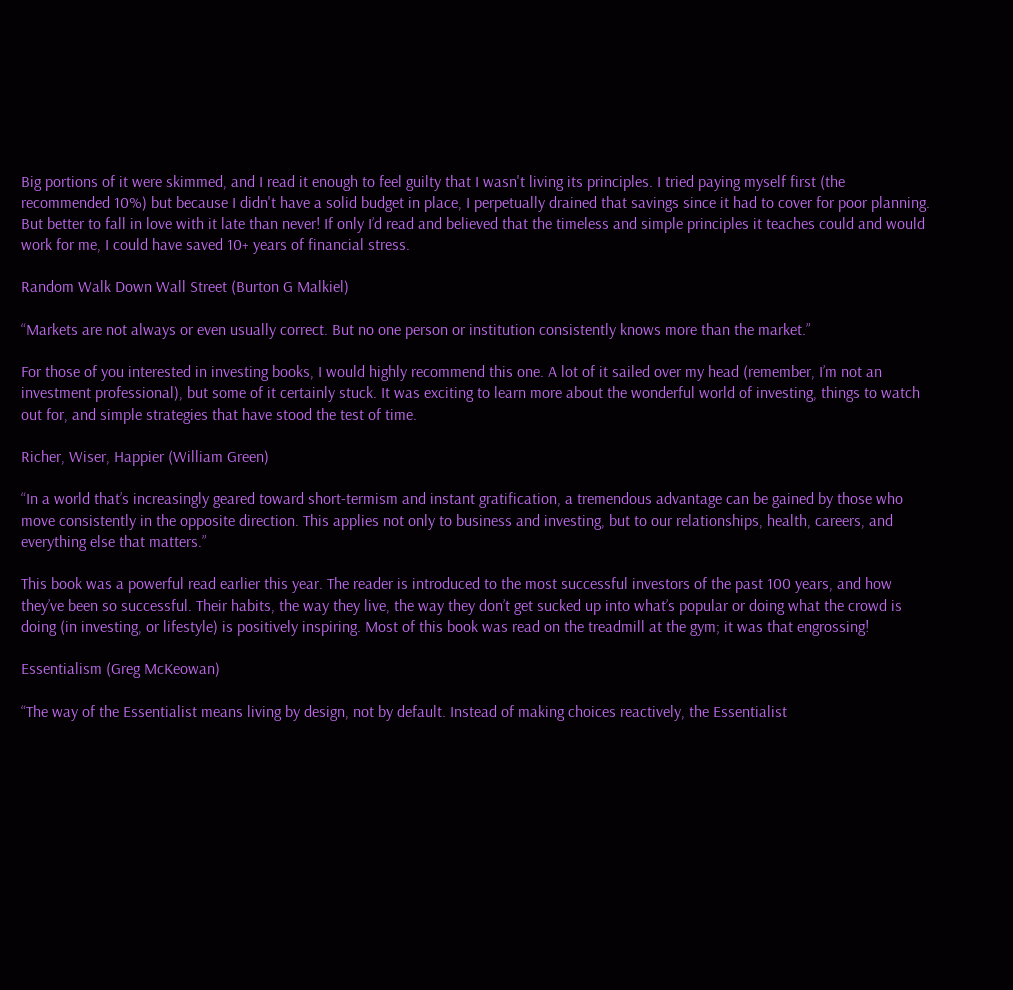Big portions of it were skimmed, and I read it enough to feel guilty that I wasn't living its principles. I tried paying myself first (the recommended 10%) but because I didn't have a solid budget in place, I perpetually drained that savings since it had to cover for poor planning. But better to fall in love with it late than never! If only I’d read and believed that the timeless and simple principles it teaches could and would work for me, I could have saved 10+ years of financial stress.

Random Walk Down Wall Street (Burton G Malkiel)

“Markets are not always or even usually correct. But no one person or institution consistently knows more than the market.”

For those of you interested in investing books, I would highly recommend this one. A lot of it sailed over my head (remember, I’m not an investment professional), but some of it certainly stuck. It was exciting to learn more about the wonderful world of investing, things to watch out for, and simple strategies that have stood the test of time.

Richer, Wiser, Happier (William Green)

“In a world that’s increasingly geared toward short-termism and instant gratification, a tremendous advantage can be gained by those who move consistently in the opposite direction. This applies not only to business and investing, but to our relationships, health, careers, and everything else that matters.”

This book was a powerful read earlier this year. The reader is introduced to the most successful investors of the past 100 years, and how they’ve been so successful. Their habits, the way they live, the way they don’t get sucked up into what’s popular or doing what the crowd is doing (in investing, or lifestyle) is positively inspiring. Most of this book was read on the treadmill at the gym; it was that engrossing!

Essentialism (Greg McKeowan)

“The way of the Essentialist means living by design, not by default. Instead of making choices reactively, the Essentialist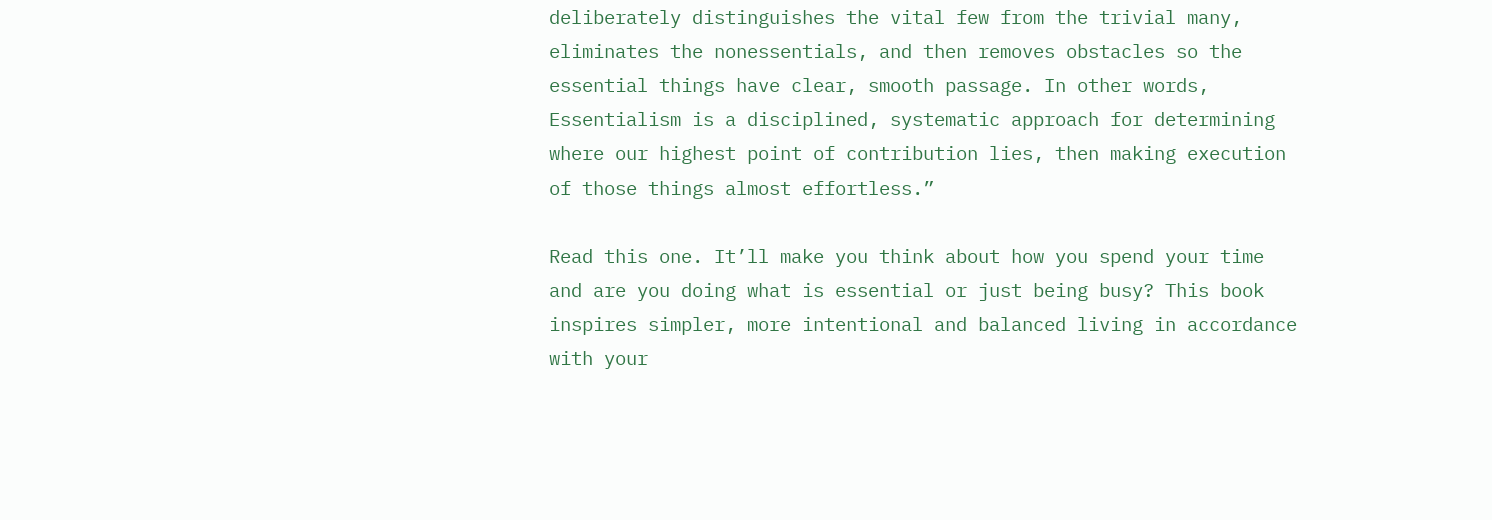deliberately distinguishes the vital few from the trivial many, eliminates the nonessentials, and then removes obstacles so the essential things have clear, smooth passage. In other words, Essentialism is a disciplined, systematic approach for determining where our highest point of contribution lies, then making execution of those things almost effortless.”

Read this one. It’ll make you think about how you spend your time and are you doing what is essential or just being busy? This book inspires simpler, more intentional and balanced living in accordance with your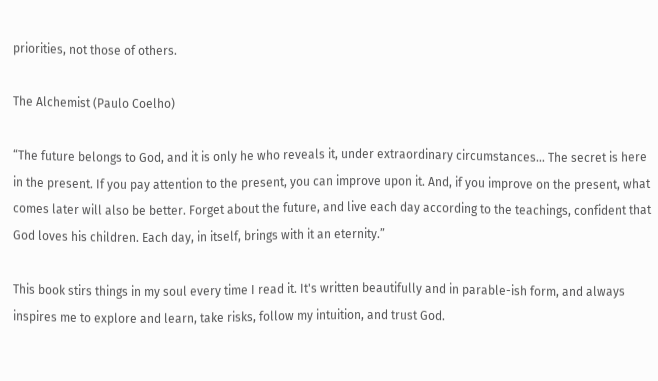priorities, not those of others.

The Alchemist (Paulo Coelho)

“The future belongs to God, and it is only he who reveals it, under extraordinary circumstances… The secret is here in the present. If you pay attention to the present, you can improve upon it. And, if you improve on the present, what comes later will also be better. Forget about the future, and live each day according to the teachings, confident that God loves his children. Each day, in itself, brings with it an eternity.”

This book stirs things in my soul every time I read it. It's written beautifully and in parable-ish form, and always inspires me to explore and learn, take risks, follow my intuition, and trust God.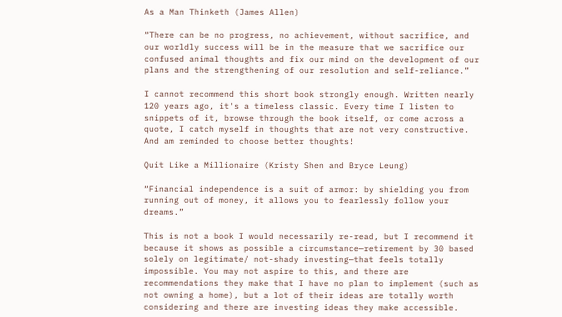As a Man Thinketh (James Allen)

“There can be no progress, no achievement, without sacrifice, and our worldly success will be in the measure that we sacrifice our confused animal thoughts and fix our mind on the development of our plans and the strengthening of our resolution and self-reliance.”

I cannot recommend this short book strongly enough. Written nearly 120 years ago, it's a timeless classic. Every time I listen to snippets of it, browse through the book itself, or come across a quote, I catch myself in thoughts that are not very constructive. And am reminded to choose better thoughts!

Quit Like a Millionaire (Kristy Shen and Bryce Leung)

“Financial independence is a suit of armor: by shielding you from running out of money, it allows you to fearlessly follow your dreams.”

This is not a book I would necessarily re-read, but I recommend it because it shows as possible a circumstance—retirement by 30 based solely on legitimate/ not-shady investing—that feels totally impossible. You may not aspire to this, and there are recommendations they make that I have no plan to implement (such as not owning a home), but a lot of their ideas are totally worth considering and there are investing ideas they make accessible.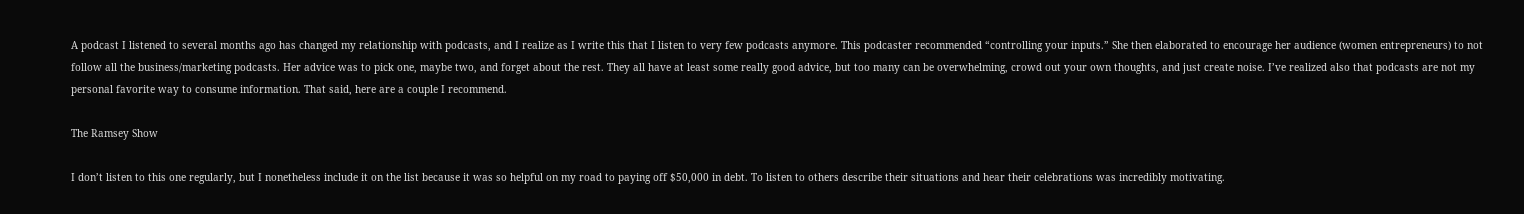A podcast I listened to several months ago has changed my relationship with podcasts, and I realize as I write this that I listen to very few podcasts anymore. This podcaster recommended “controlling your inputs.” She then elaborated to encourage her audience (women entrepreneurs) to not follow all the business/marketing podcasts. Her advice was to pick one, maybe two, and forget about the rest. They all have at least some really good advice, but too many can be overwhelming, crowd out your own thoughts, and just create noise. I’ve realized also that podcasts are not my personal favorite way to consume information. That said, here are a couple I recommend.

The Ramsey Show

I don’t listen to this one regularly, but I nonetheless include it on the list because it was so helpful on my road to paying off $50,000 in debt. To listen to others describe their situations and hear their celebrations was incredibly motivating.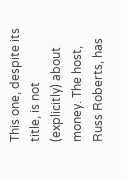This one, despite its title, is not (explicitly) about money. The host, Russ Roberts, has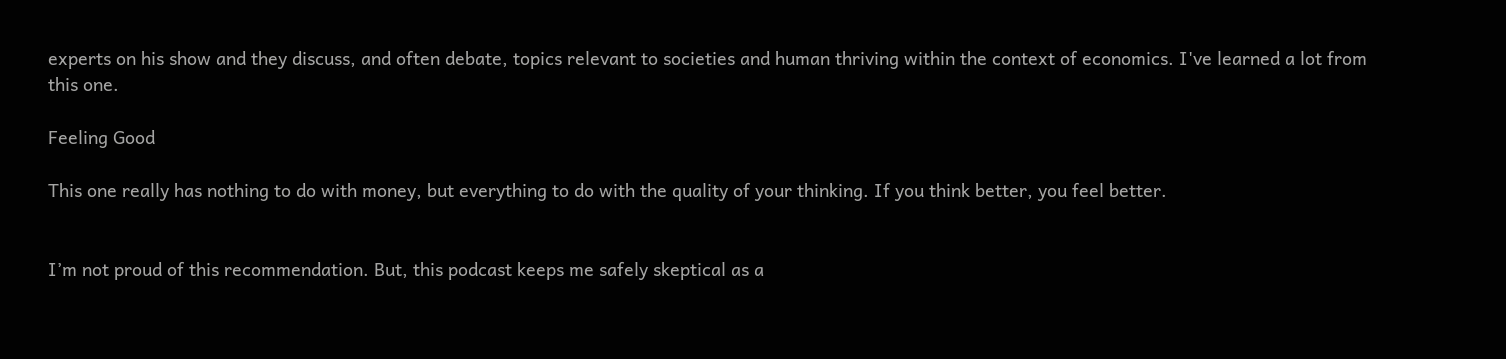experts on his show and they discuss, and often debate, topics relevant to societies and human thriving within the context of economics. I've learned a lot from this one.

Feeling Good

This one really has nothing to do with money, but everything to do with the quality of your thinking. If you think better, you feel better.


I’m not proud of this recommendation. But, this podcast keeps me safely skeptical as a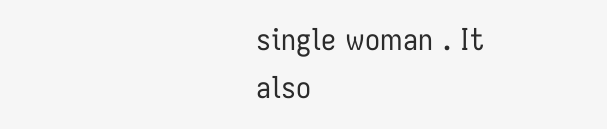single woman . It also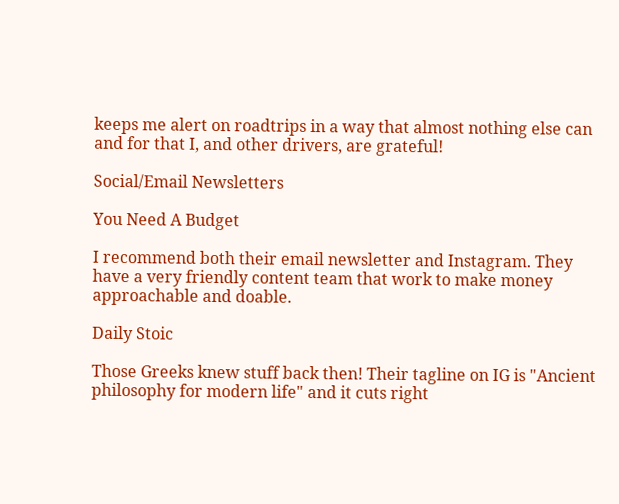keeps me alert on roadtrips in a way that almost nothing else can and for that I, and other drivers, are grateful!

Social/Email Newsletters

You Need A Budget

I recommend both their email newsletter and Instagram. They have a very friendly content team that work to make money approachable and doable.

Daily Stoic

Those Greeks knew stuff back then! Their tagline on IG is "Ancient philosophy for modern life" and it cuts right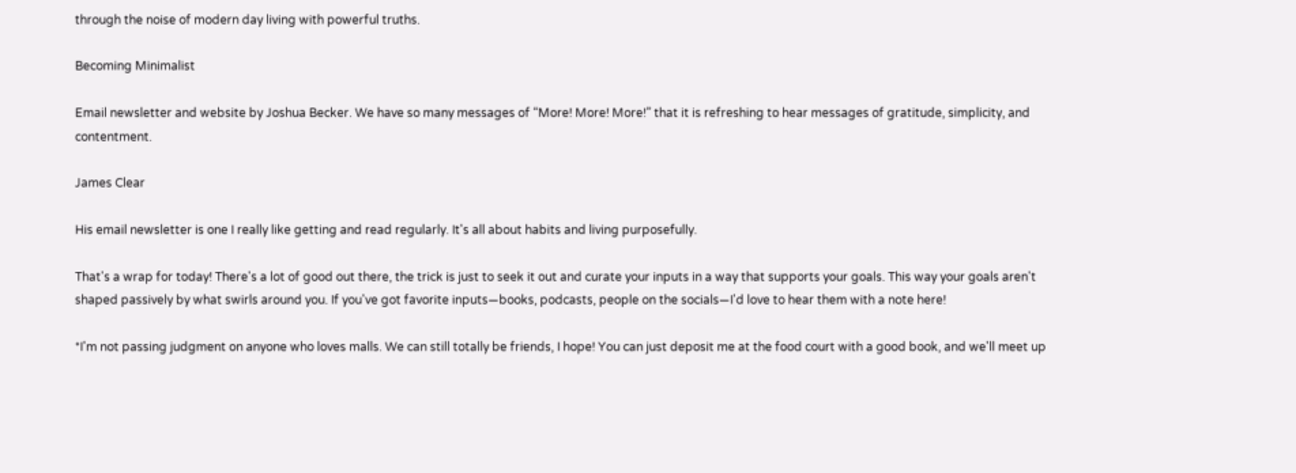through the noise of modern day living with powerful truths.

Becoming Minimalist

Email newsletter and website by Joshua Becker. We have so many messages of “More! More! More!” that it is refreshing to hear messages of gratitude, simplicity, and contentment.

James Clear

His email newsletter is one I really like getting and read regularly. It's all about habits and living purposefully.

That's a wrap for today! There's a lot of good out there, the trick is just to seek it out and curate your inputs in a way that supports your goals. This way your goals aren't shaped passively by what swirls around you. If you've got favorite inputs—books, podcasts, people on the socials—I'd love to hear them with a note here!

*I'm not passing judgment on anyone who loves malls. We can still totally be friends, I hope! You can just deposit me at the food court with a good book, and we'll meet up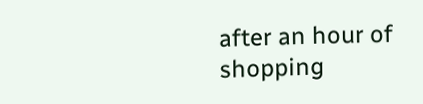after an hour of shopping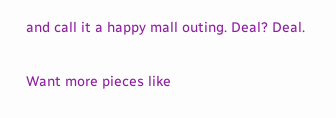and call it a happy mall outing. Deal? Deal.

Want more pieces like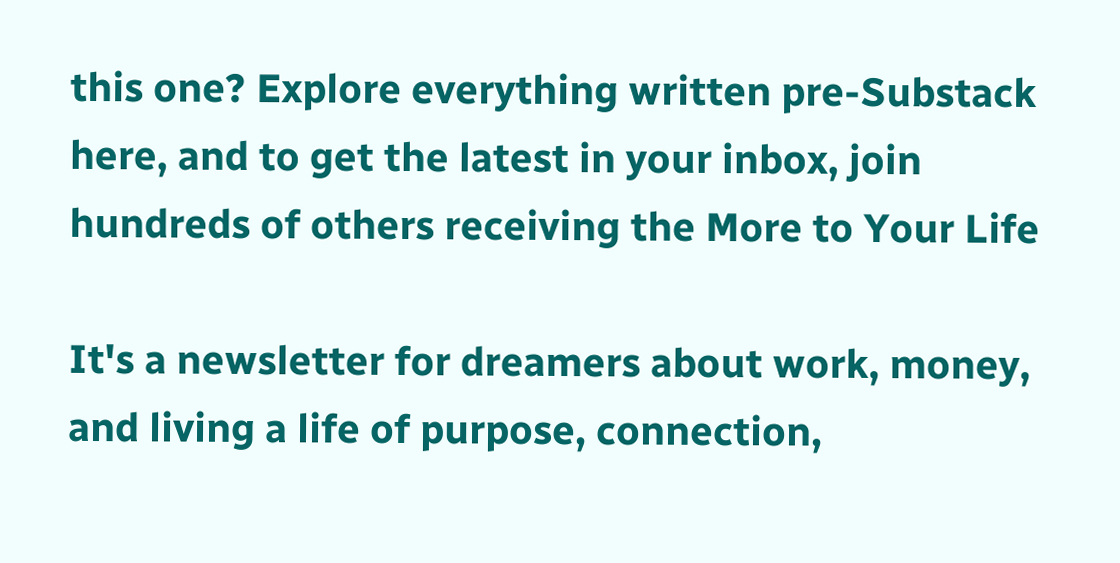this one? Explore everything written pre-Substack here, and to get the latest in your inbox, join hundreds of others receiving the More to Your Life

It's a newsletter for dreamers about work, money, and living a life of purpose, connection,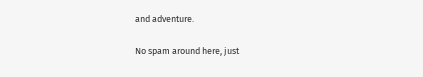and adventure.

No spam around here, just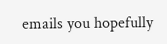emails you hopefully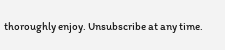thoroughly enjoy. Unsubscribe at any time.